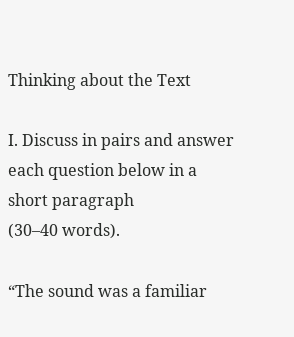Thinking about the Text

I. Discuss in pairs and answer each question below in a short paragraph
(30–40 words).

“The sound was a familiar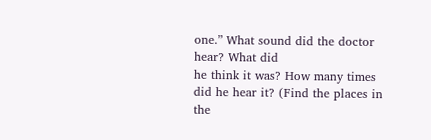one.” What sound did the doctor hear? What did
he think it was? How many times did he hear it? (Find the places in the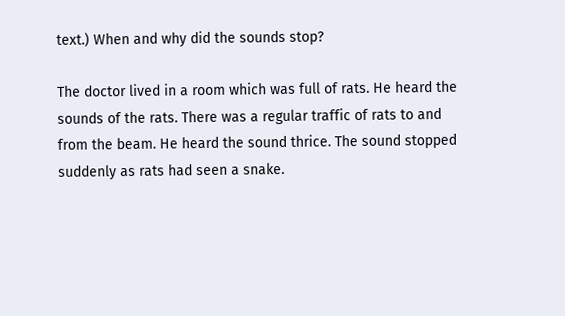text.) When and why did the sounds stop?

The doctor lived in a room which was full of rats. He heard the sounds of the rats. There was a regular traffic of rats to and from the beam. He heard the sound thrice. The sound stopped suddenly as rats had seen a snake.